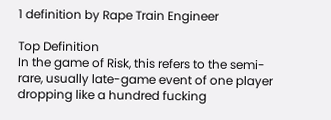1 definition by Rape Train Engineer

Top Definition
In the game of Risk, this refers to the semi-rare, usually late-game event of one player dropping like a hundred fucking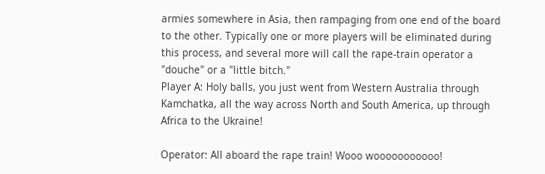armies somewhere in Asia, then rampaging from one end of the board to the other. Typically one or more players will be eliminated during this process, and several more will call the rape-train operator a "douche" or a "little bitch."
Player A: Holy balls, you just went from Western Australia through Kamchatka, all the way across North and South America, up through Africa to the Ukraine!

Operator: All aboard the rape train! Wooo wooooooooooo!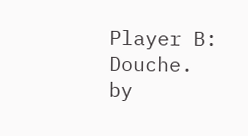Player B: Douche.
by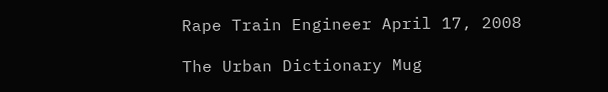Rape Train Engineer April 17, 2008

The Urban Dictionary Mug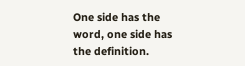One side has the word, one side has the definition.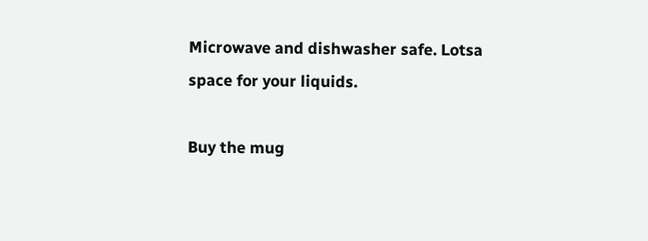Microwave and dishwasher safe. Lotsa space for your liquids.

Buy the mug